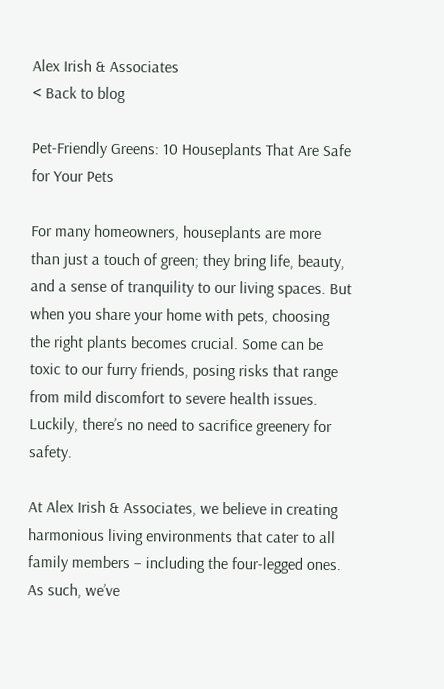Alex Irish & Associates
< Back to blog

Pet-Friendly Greens: 10 Houseplants That Are Safe for Your Pets

For many homeowners, houseplants are more than just a touch of green; they bring life, beauty, and a sense of tranquility to our living spaces. But when you share your home with pets, choosing the right plants becomes crucial. Some can be toxic to our furry friends, posing risks that range from mild discomfort to severe health issues. Luckily, there’s no need to sacrifice greenery for safety.

At Alex Irish & Associates, we believe in creating harmonious living environments that cater to all family members – including the four-legged ones. As such, we’ve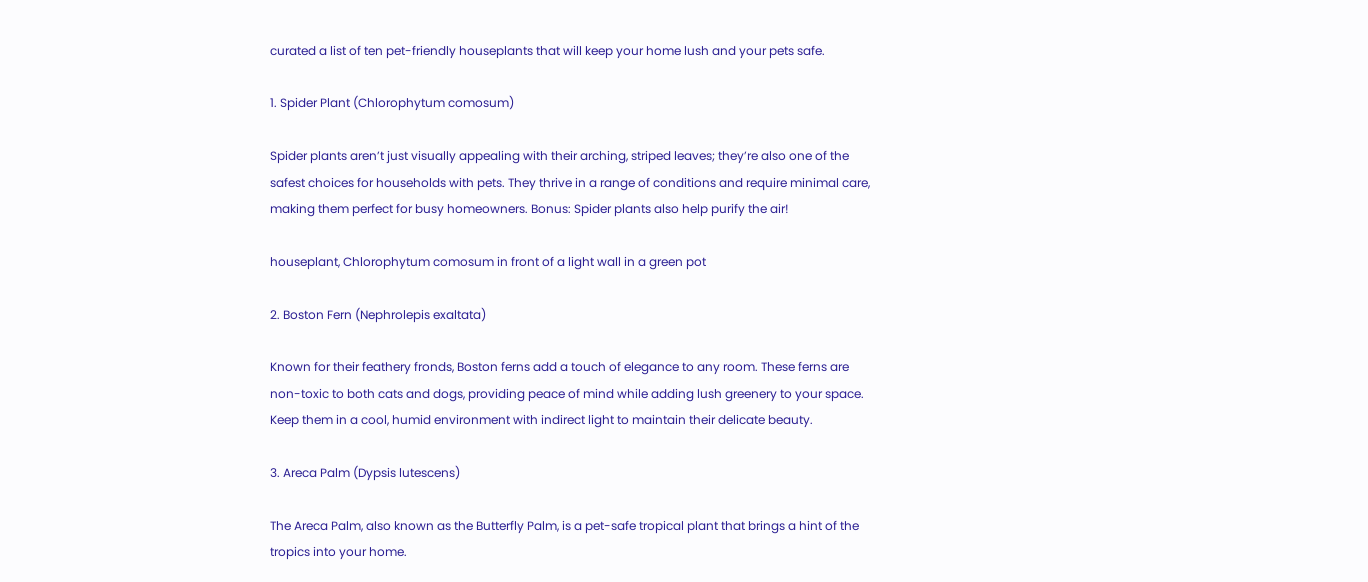curated a list of ten pet-friendly houseplants that will keep your home lush and your pets safe.

1. Spider Plant (Chlorophytum comosum)

Spider plants aren’t just visually appealing with their arching, striped leaves; they’re also one of the safest choices for households with pets. They thrive in a range of conditions and require minimal care, making them perfect for busy homeowners. Bonus: Spider plants also help purify the air!

houseplant, Chlorophytum comosum in front of a light wall in a green pot

2. Boston Fern (Nephrolepis exaltata)

Known for their feathery fronds, Boston ferns add a touch of elegance to any room. These ferns are non-toxic to both cats and dogs, providing peace of mind while adding lush greenery to your space. Keep them in a cool, humid environment with indirect light to maintain their delicate beauty.

3. Areca Palm (Dypsis lutescens)

The Areca Palm, also known as the Butterfly Palm, is a pet-safe tropical plant that brings a hint of the tropics into your home.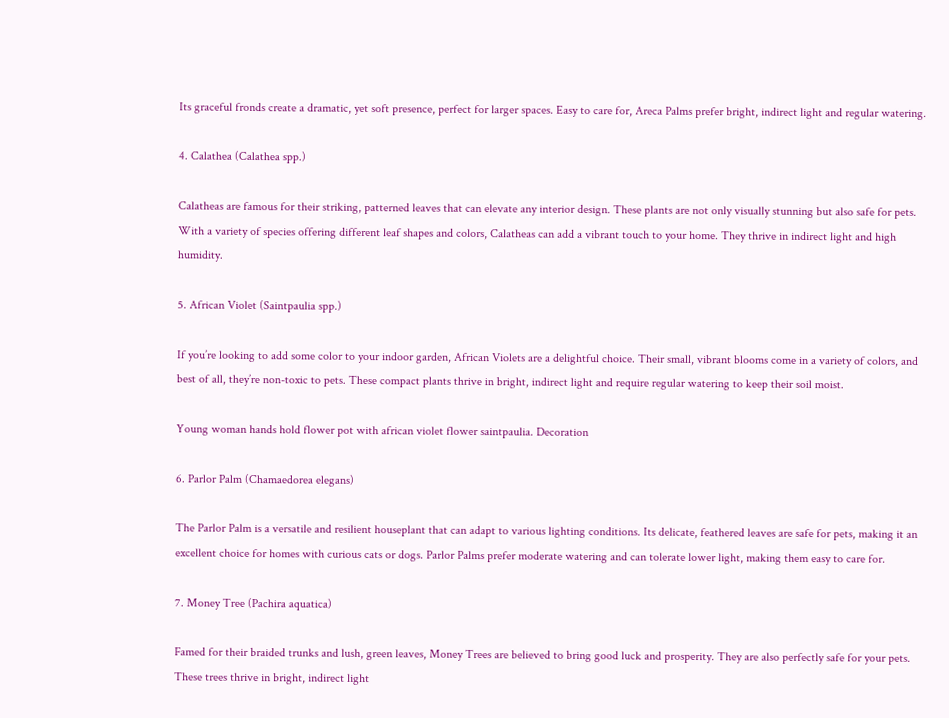Its graceful fronds create a dramatic, yet soft presence, perfect for larger spaces. Easy to care for, Areca Palms prefer bright, indirect light and regular watering.

4. Calathea (Calathea spp.)

Calatheas are famous for their striking, patterned leaves that can elevate any interior design. These plants are not only visually stunning but also safe for pets. With a variety of species offering different leaf shapes and colors, Calatheas can add a vibrant touch to your home. They thrive in indirect light and high humidity.

5. African Violet (Saintpaulia spp.)

If you’re looking to add some color to your indoor garden, African Violets are a delightful choice. Their small, vibrant blooms come in a variety of colors, and best of all, they’re non-toxic to pets. These compact plants thrive in bright, indirect light and require regular watering to keep their soil moist.

Young woman hands hold flower pot with african violet flower saintpaulia. Decoration

6. Parlor Palm (Chamaedorea elegans)

The Parlor Palm is a versatile and resilient houseplant that can adapt to various lighting conditions. Its delicate, feathered leaves are safe for pets, making it an excellent choice for homes with curious cats or dogs. Parlor Palms prefer moderate watering and can tolerate lower light, making them easy to care for.

7. Money Tree (Pachira aquatica)

Famed for their braided trunks and lush, green leaves, Money Trees are believed to bring good luck and prosperity. They are also perfectly safe for your pets. These trees thrive in bright, indirect light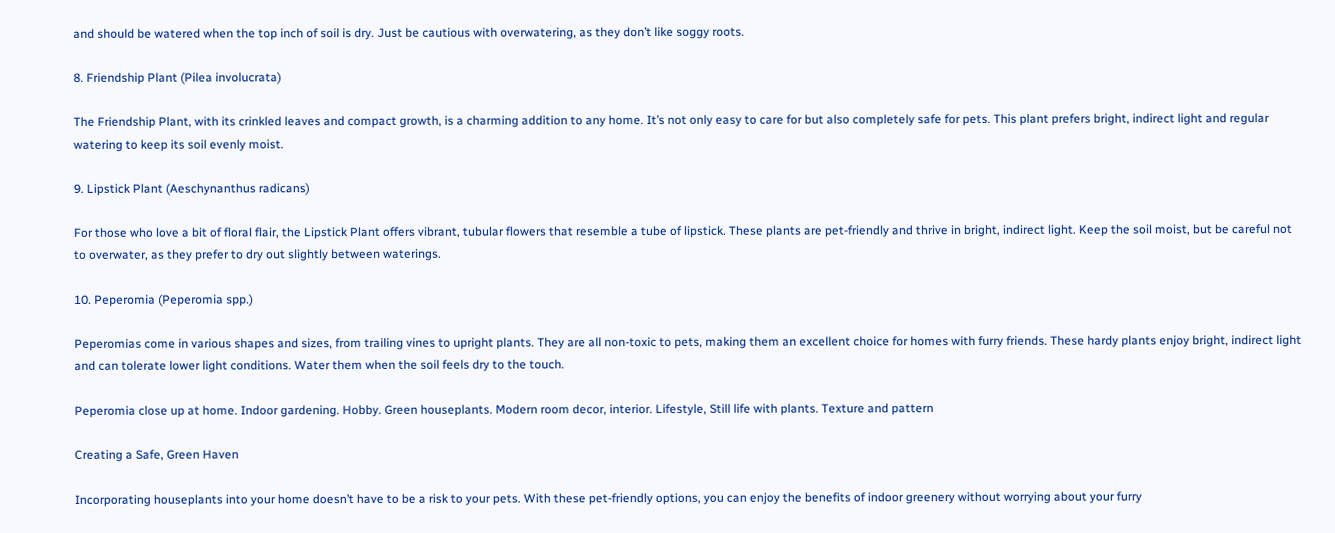and should be watered when the top inch of soil is dry. Just be cautious with overwatering, as they don’t like soggy roots.

8. Friendship Plant (Pilea involucrata)

The Friendship Plant, with its crinkled leaves and compact growth, is a charming addition to any home. It’s not only easy to care for but also completely safe for pets. This plant prefers bright, indirect light and regular watering to keep its soil evenly moist.

9. Lipstick Plant (Aeschynanthus radicans)

For those who love a bit of floral flair, the Lipstick Plant offers vibrant, tubular flowers that resemble a tube of lipstick. These plants are pet-friendly and thrive in bright, indirect light. Keep the soil moist, but be careful not to overwater, as they prefer to dry out slightly between waterings.

10. Peperomia (Peperomia spp.)

Peperomias come in various shapes and sizes, from trailing vines to upright plants. They are all non-toxic to pets, making them an excellent choice for homes with furry friends. These hardy plants enjoy bright, indirect light and can tolerate lower light conditions. Water them when the soil feels dry to the touch.

Peperomia close up at home. Indoor gardening. Hobby. Green houseplants. Modern room decor, interior. Lifestyle, Still life with plants. Texture and pattern

Creating a Safe, Green Haven

Incorporating houseplants into your home doesn’t have to be a risk to your pets. With these pet-friendly options, you can enjoy the benefits of indoor greenery without worrying about your furry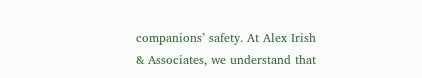companions’ safety. At Alex Irish & Associates, we understand that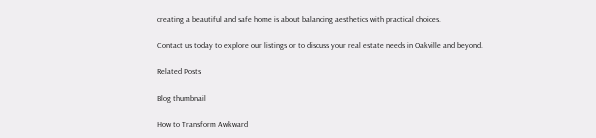creating a beautiful and safe home is about balancing aesthetics with practical choices.

Contact us today to explore our listings or to discuss your real estate needs in Oakville and beyond.

Related Posts

Blog thumbnail

How to Transform Awkward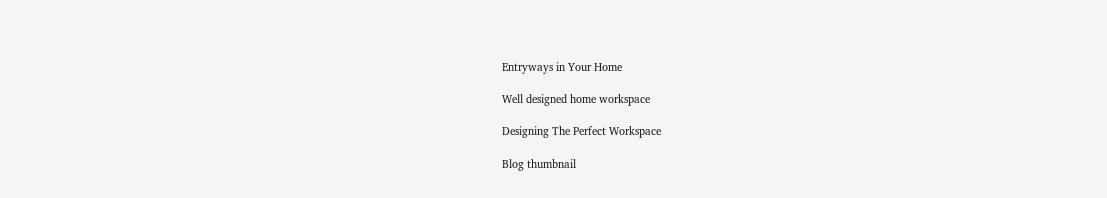Entryways in Your Home

Well designed home workspace

Designing The Perfect Workspace

Blog thumbnail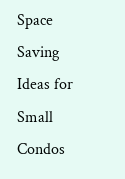Space Saving Ideas for Small Condos